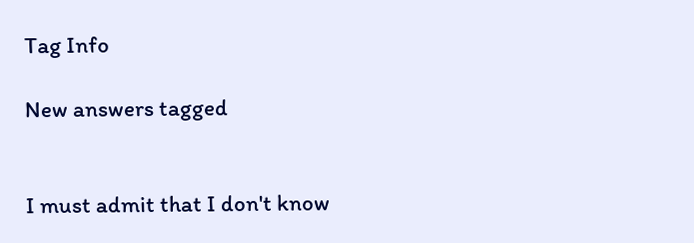Tag Info

New answers tagged


I must admit that I don't know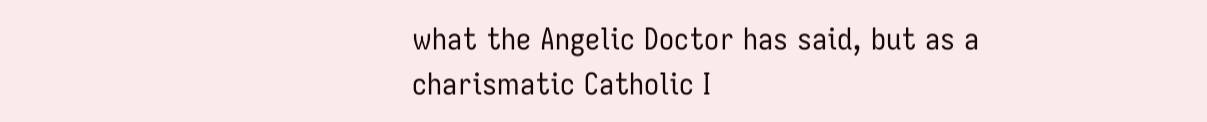what the Angelic Doctor has said, but as a charismatic Catholic I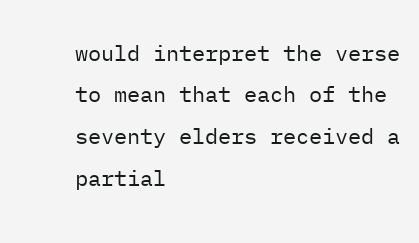would interpret the verse to mean that each of the seventy elders received a partial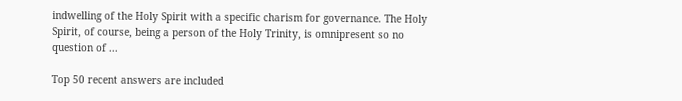indwelling of the Holy Spirit with a specific charism for governance. The Holy Spirit, of course, being a person of the Holy Trinity, is omnipresent so no question of ...

Top 50 recent answers are included